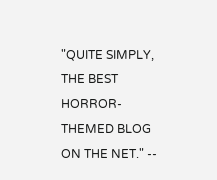"QUITE SIMPLY, THE BEST HORROR-THEMED BLOG ON THE NET." --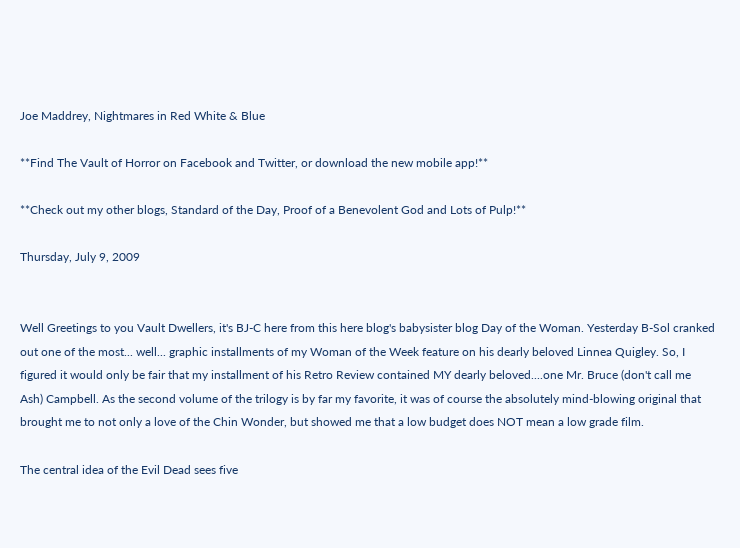Joe Maddrey, Nightmares in Red White & Blue

**Find The Vault of Horror on Facebook and Twitter, or download the new mobile app!**

**Check out my other blogs, Standard of the Day, Proof of a Benevolent God and Lots of Pulp!**

Thursday, July 9, 2009


Well Greetings to you Vault Dwellers, it's BJ-C here from this here blog's babysister blog Day of the Woman. Yesterday B-Sol cranked out one of the most... well... graphic installments of my Woman of the Week feature on his dearly beloved Linnea Quigley. So, I figured it would only be fair that my installment of his Retro Review contained MY dearly beloved....one Mr. Bruce (don't call me Ash) Campbell. As the second volume of the trilogy is by far my favorite, it was of course the absolutely mind-blowing original that brought me to not only a love of the Chin Wonder, but showed me that a low budget does NOT mean a low grade film.

The central idea of the Evil Dead sees five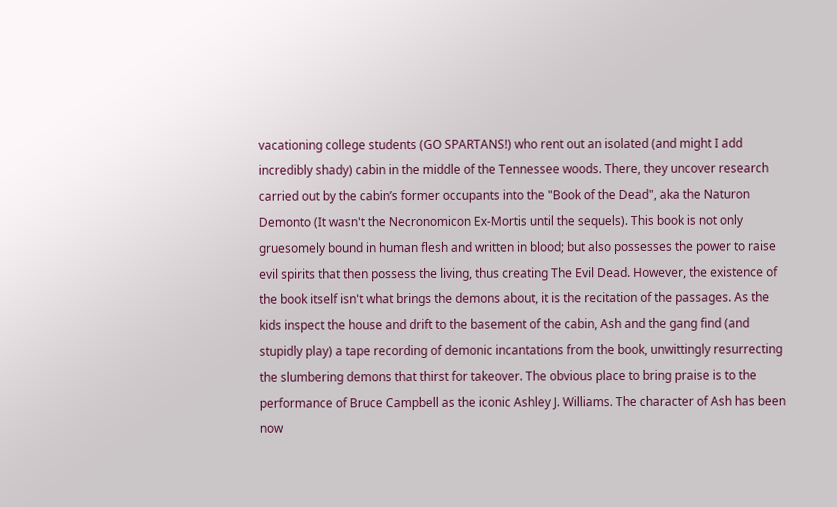vacationing college students (GO SPARTANS!) who rent out an isolated (and might I add incredibly shady) cabin in the middle of the Tennessee woods. There, they uncover research carried out by the cabin’s former occupants into the "Book of the Dead", aka the Naturon Demonto (It wasn't the Necronomicon Ex-Mortis until the sequels). This book is not only gruesomely bound in human flesh and written in blood; but also possesses the power to raise evil spirits that then possess the living, thus creating The Evil Dead. However, the existence of the book itself isn't what brings the demons about, it is the recitation of the passages. As the kids inspect the house and drift to the basement of the cabin, Ash and the gang find (and stupidly play) a tape recording of demonic incantations from the book, unwittingly resurrecting the slumbering demons that thirst for takeover. The obvious place to bring praise is to the performance of Bruce Campbell as the iconic Ashley J. Williams. The character of Ash has been now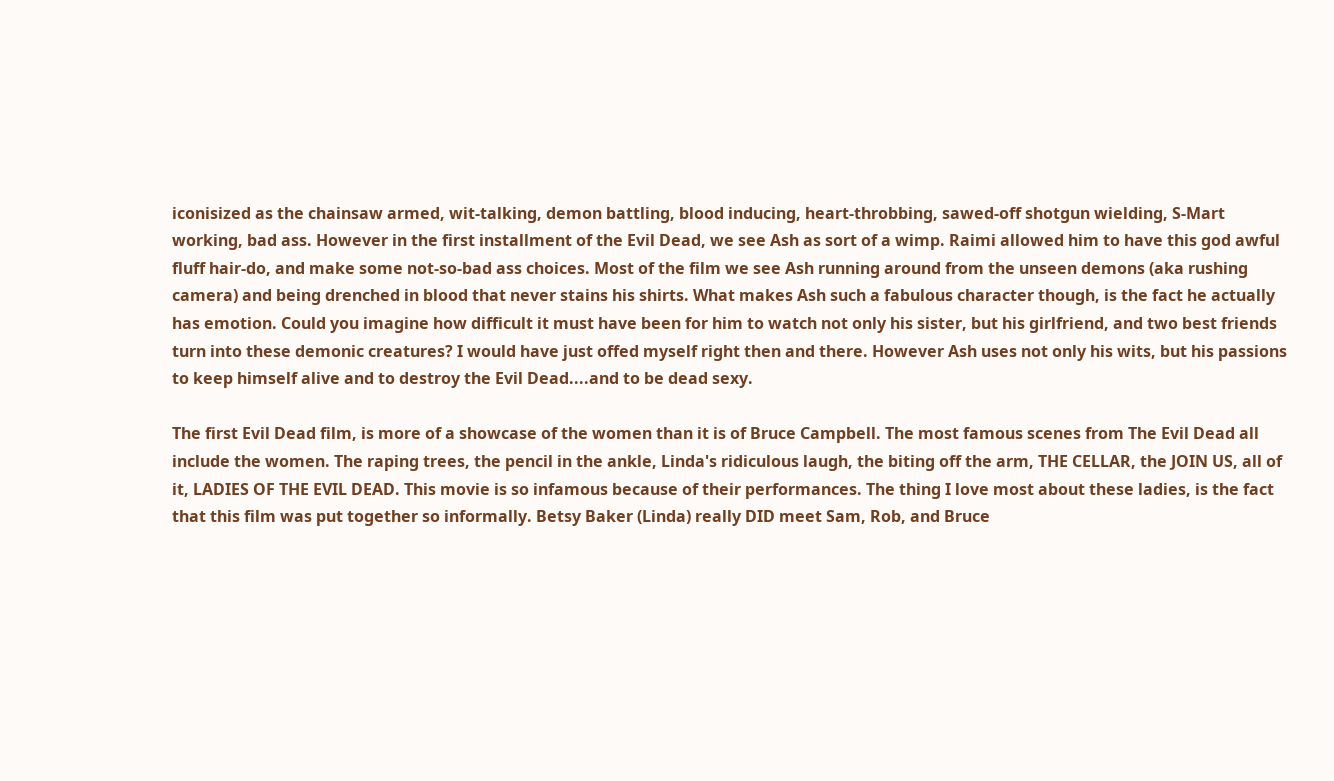iconisized as the chainsaw armed, wit-talking, demon battling, blood inducing, heart-throbbing, sawed-off shotgun wielding, S-Mart working, bad ass. However in the first installment of the Evil Dead, we see Ash as sort of a wimp. Raimi allowed him to have this god awful fluff hair-do, and make some not-so-bad ass choices. Most of the film we see Ash running around from the unseen demons (aka rushing camera) and being drenched in blood that never stains his shirts. What makes Ash such a fabulous character though, is the fact he actually has emotion. Could you imagine how difficult it must have been for him to watch not only his sister, but his girlfriend, and two best friends turn into these demonic creatures? I would have just offed myself right then and there. However Ash uses not only his wits, but his passions to keep himself alive and to destroy the Evil Dead....and to be dead sexy.

The first Evil Dead film, is more of a showcase of the women than it is of Bruce Campbell. The most famous scenes from The Evil Dead all include the women. The raping trees, the pencil in the ankle, Linda's ridiculous laugh, the biting off the arm, THE CELLAR, the JOIN US, all of it, LADIES OF THE EVIL DEAD. This movie is so infamous because of their performances. The thing I love most about these ladies, is the fact that this film was put together so informally. Betsy Baker (Linda) really DID meet Sam, Rob, and Bruce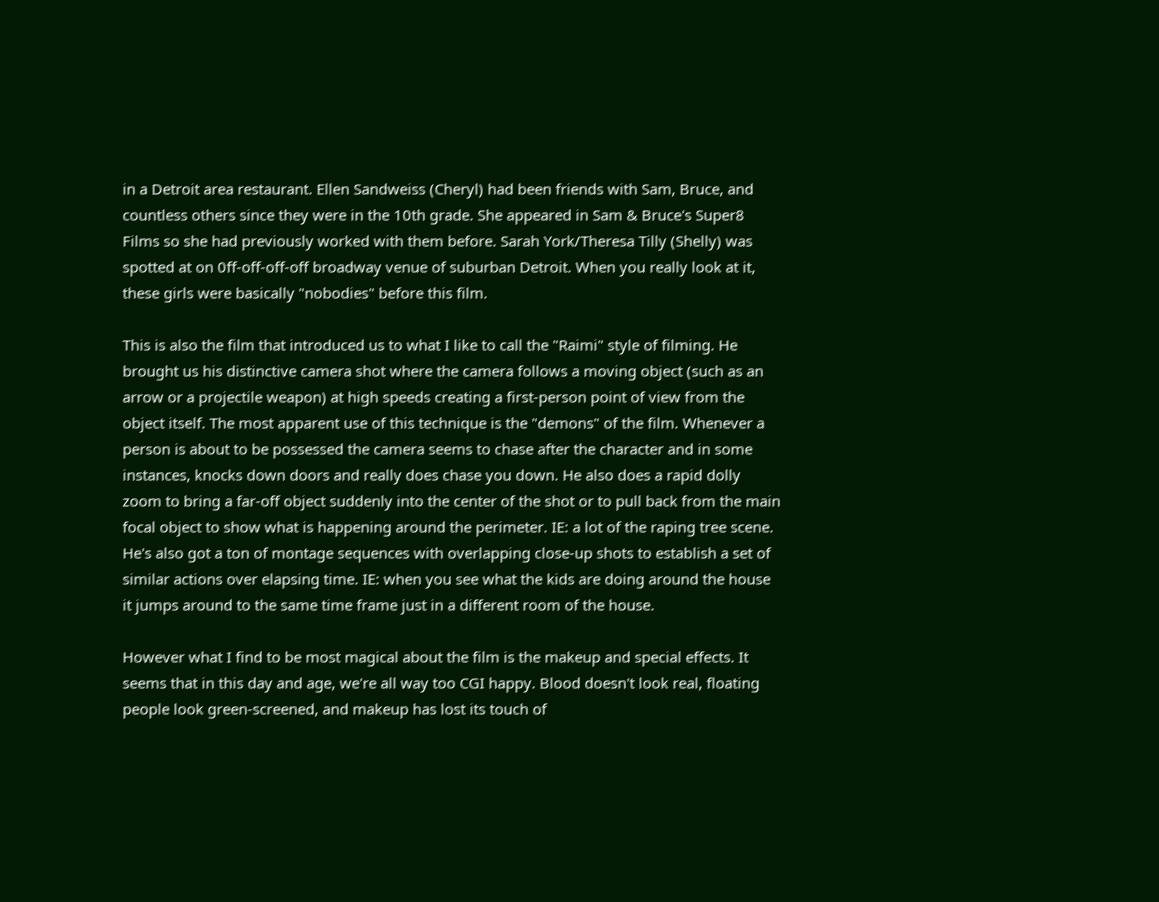in a Detroit area restaurant. Ellen Sandweiss (Cheryl) had been friends with Sam, Bruce, and countless others since they were in the 10th grade. She appeared in Sam & Bruce's Super8 Films so she had previously worked with them before. Sarah York/Theresa Tilly (Shelly) was spotted at on 0ff-off-off-off broadway venue of suburban Detroit. When you really look at it, these girls were basically "nobodies" before this film.

This is also the film that introduced us to what I like to call the "Raimi" style of filming. He brought us his distinctive camera shot where the camera follows a moving object (such as an arrow or a projectile weapon) at high speeds creating a first-person point of view from the object itself. The most apparent use of this technique is the "demons" of the film. Whenever a person is about to be possessed the camera seems to chase after the character and in some instances, knocks down doors and really does chase you down. He also does a rapid dolly zoom to bring a far-off object suddenly into the center of the shot or to pull back from the main focal object to show what is happening around the perimeter. IE: a lot of the raping tree scene. He's also got a ton of montage sequences with overlapping close-up shots to establish a set of similar actions over elapsing time. IE: when you see what the kids are doing around the house it jumps around to the same time frame just in a different room of the house.

However what I find to be most magical about the film is the makeup and special effects. It seems that in this day and age, we're all way too CGI happy. Blood doesn't look real, floating people look green-screened, and makeup has lost its touch of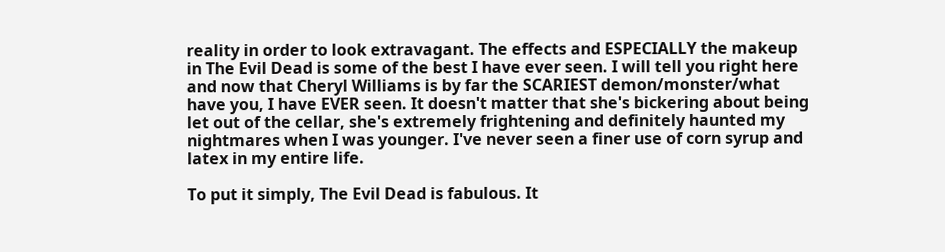reality in order to look extravagant. The effects and ESPECIALLY the makeup in The Evil Dead is some of the best I have ever seen. I will tell you right here and now that Cheryl Williams is by far the SCARIEST demon/monster/what have you, I have EVER seen. It doesn't matter that she's bickering about being let out of the cellar, she's extremely frightening and definitely haunted my nightmares when I was younger. I've never seen a finer use of corn syrup and latex in my entire life.

To put it simply, The Evil Dead is fabulous. It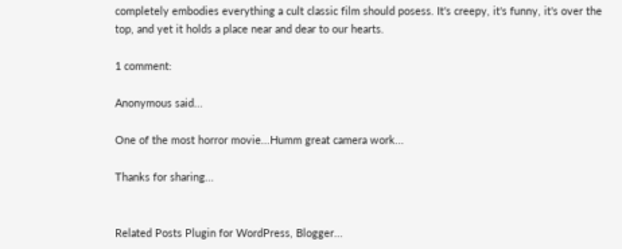completely embodies everything a cult classic film should posess. It's creepy, it's funny, it's over the top, and yet it holds a place near and dear to our hearts.

1 comment:

Anonymous said...

One of the most horror movie...Humm great camera work...

Thanks for sharing...


Related Posts Plugin for WordPress, Blogger...